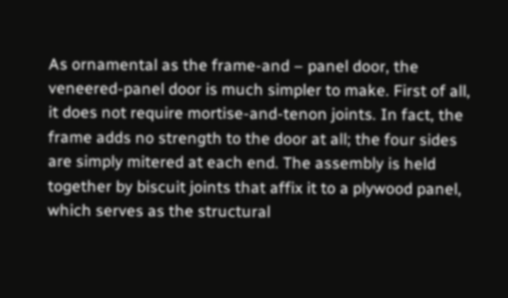As ornamental as the frame-and – panel door, the veneered-panel door is much simpler to make. First of all, it does not require mortise-and-tenon joints. In fact, the frame adds no strength to the door at all; the four sides are simply mitered at each end. The assembly is held together by biscuit joints that affix it to a plywood panel, which serves as the structural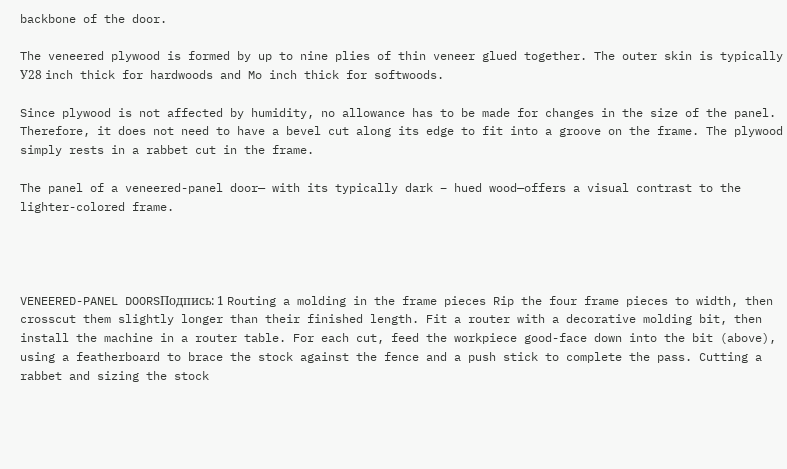backbone of the door.

The veneered plywood is formed by up to nine plies of thin veneer glued together. The outer skin is typically У28 inch thick for hardwoods and Mo inch thick for softwoods.

Since plywood is not affected by humidity, no allowance has to be made for changes in the size of the panel. Therefore, it does not need to have a bevel cut along its edge to fit into a groove on the frame. The plywood simply rests in a rabbet cut in the frame.

The panel of a veneered-panel door— with its typically dark – hued wood—offers a visual contrast to the lighter-colored frame.




VENEERED-PANEL DOORSПодпись: 1 Routing a molding in the frame pieces Rip the four frame pieces to width, then crosscut them slightly longer than their finished length. Fit a router with a decorative molding bit, then install the machine in a router table. For each cut, feed the workpiece good-face down into the bit (above), using a featherboard to brace the stock against the fence and a push stick to complete the pass. Cutting a rabbet and sizing the stock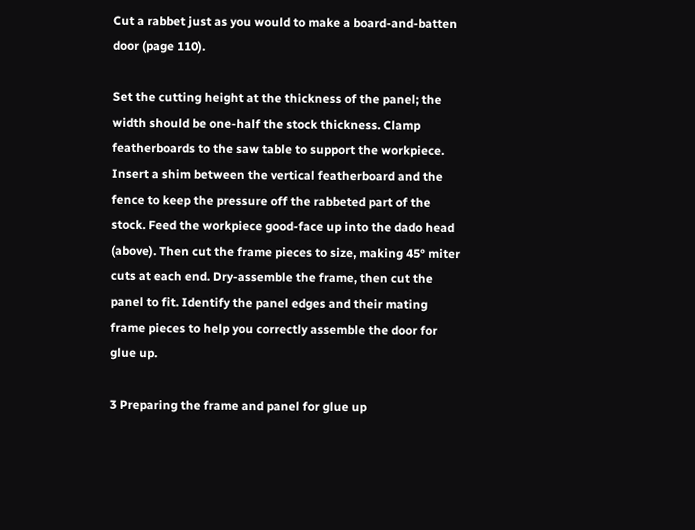Cut a rabbet just as you would to make a board-and-batten door (page 110).

Set the cutting height at the thickness of the panel; the width should be one-half the stock thickness. Clamp featherboards to the saw table to support the workpiece. Insert a shim between the vertical featherboard and the fence to keep the pressure off the rabbeted part of the stock. Feed the workpiece good-face up into the dado head (above). Then cut the frame pieces to size, making 45° miter cuts at each end. Dry-assemble the frame, then cut the panel to fit. Identify the panel edges and their mating frame pieces to help you correctly assemble the door for glue up.

3 Preparing the frame and panel for glue up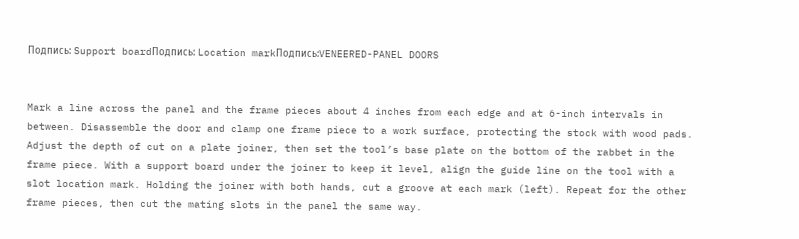Подпись: Support boardПодпись: Location markПодпись:VENEERED-PANEL DOORS


Mark a line across the panel and the frame pieces about 4 inches from each edge and at 6-inch intervals in between. Disassemble the door and clamp one frame piece to a work surface, protecting the stock with wood pads. Adjust the depth of cut on a plate joiner, then set the tool’s base plate on the bottom of the rabbet in the frame piece. With a support board under the joiner to keep it level, align the guide line on the tool with a slot location mark. Holding the joiner with both hands, cut a groove at each mark (left). Repeat for the other frame pieces, then cut the mating slots in the panel the same way.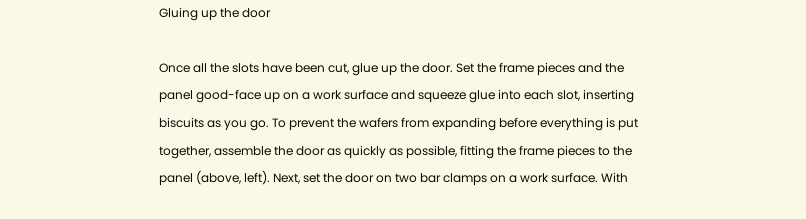Gluing up the door

Once all the slots have been cut, glue up the door. Set the frame pieces and the panel good-face up on a work surface and squeeze glue into each slot, inserting biscuits as you go. To prevent the wafers from expanding before everything is put together, assemble the door as quickly as possible, fitting the frame pieces to the panel (above, left). Next, set the door on two bar clamps on a work surface. With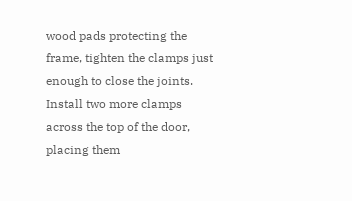wood pads protecting the frame, tighten the clamps just enough to close the joints. Install two more clamps across the top of the door, placing them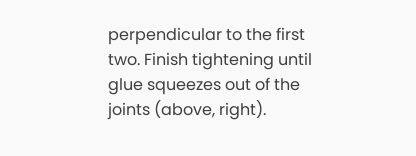perpendicular to the first two. Finish tightening until glue squeezes out of the joints (above, right).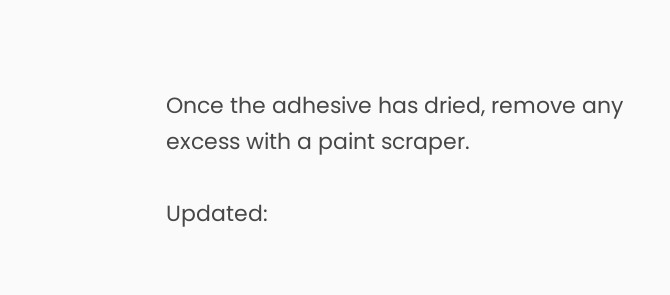Once the adhesive has dried, remove any excess with a paint scraper.

Updated: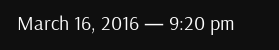March 16, 2016 — 9:20 pm